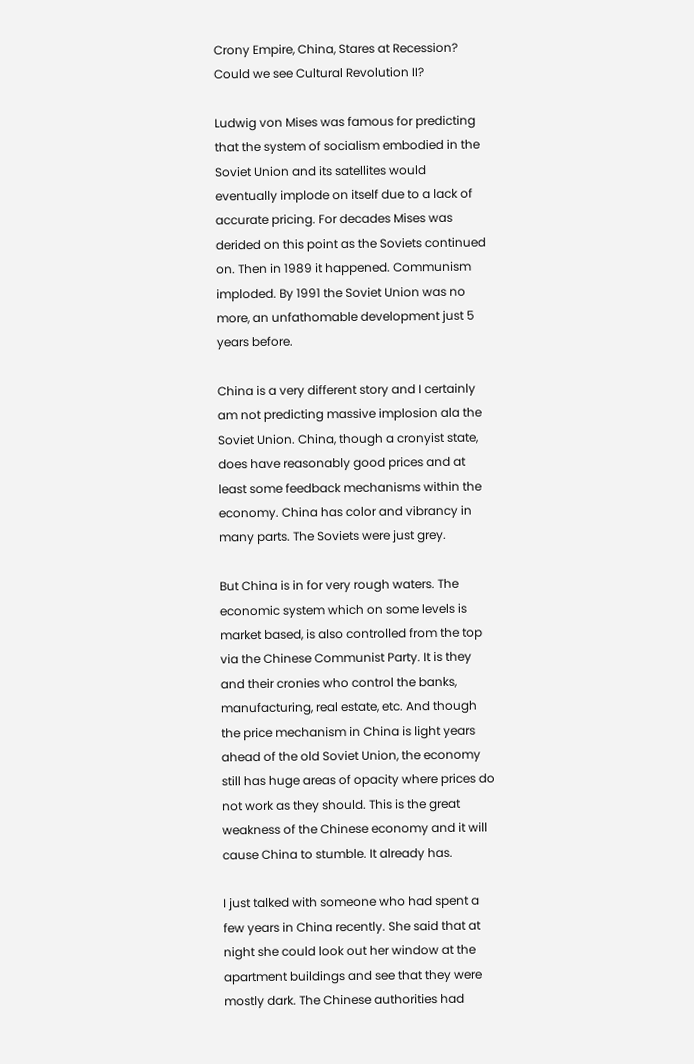Crony Empire, China, Stares at Recession? Could we see Cultural Revolution II?

Ludwig von Mises was famous for predicting that the system of socialism embodied in the Soviet Union and its satellites would eventually implode on itself due to a lack of accurate pricing. For decades Mises was derided on this point as the Soviets continued on. Then in 1989 it happened. Communism imploded. By 1991 the Soviet Union was no more, an unfathomable development just 5 years before.

China is a very different story and I certainly am not predicting massive implosion ala the Soviet Union. China, though a cronyist state, does have reasonably good prices and at least some feedback mechanisms within the economy. China has color and vibrancy in many parts. The Soviets were just grey.

But China is in for very rough waters. The economic system which on some levels is market based, is also controlled from the top via the Chinese Communist Party. It is they and their cronies who control the banks, manufacturing, real estate, etc. And though the price mechanism in China is light years ahead of the old Soviet Union, the economy still has huge areas of opacity where prices do not work as they should. This is the great weakness of the Chinese economy and it will cause China to stumble. It already has.

I just talked with someone who had spent a few years in China recently. She said that at night she could look out her window at the apartment buildings and see that they were mostly dark. The Chinese authorities had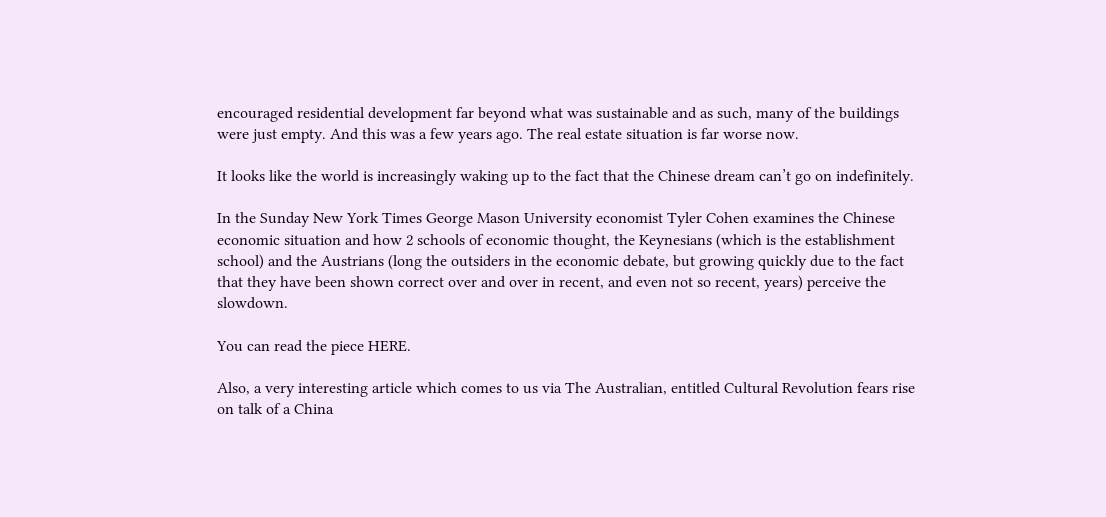encouraged residential development far beyond what was sustainable and as such, many of the buildings were just empty. And this was a few years ago. The real estate situation is far worse now.

It looks like the world is increasingly waking up to the fact that the Chinese dream can’t go on indefinitely.

In the Sunday New York Times George Mason University economist Tyler Cohen examines the Chinese economic situation and how 2 schools of economic thought, the Keynesians (which is the establishment school) and the Austrians (long the outsiders in the economic debate, but growing quickly due to the fact that they have been shown correct over and over in recent, and even not so recent, years) perceive the slowdown.

You can read the piece HERE.

Also, a very interesting article which comes to us via The Australian, entitled Cultural Revolution fears rise on talk of a China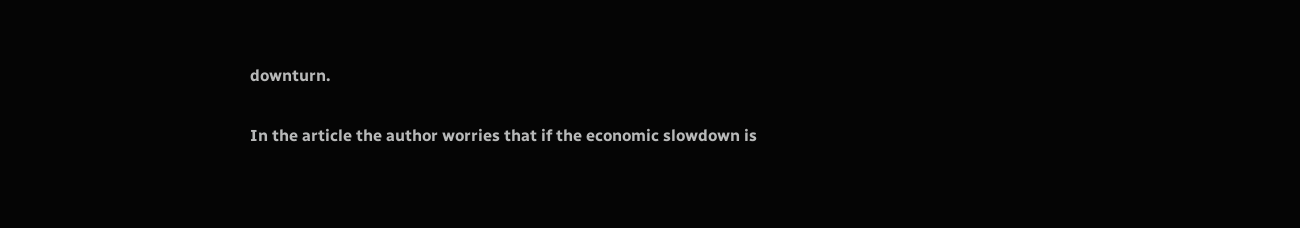downturn.

In the article the author worries that if the economic slowdown is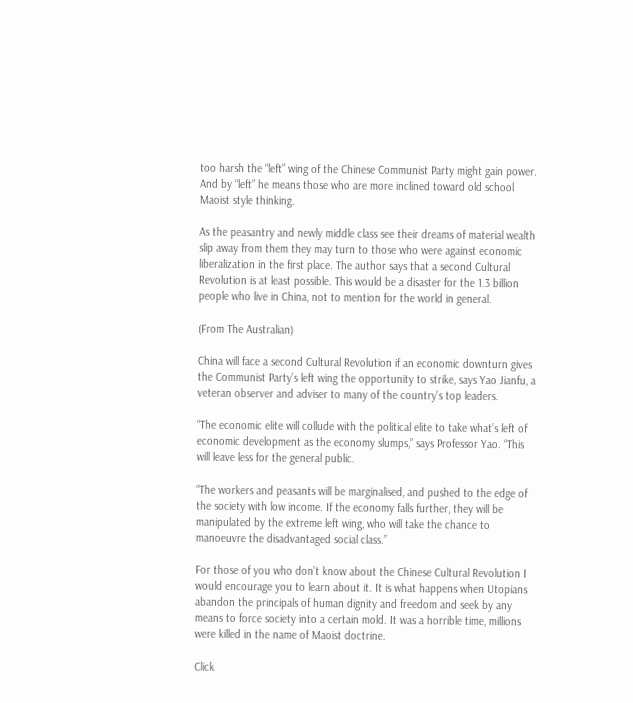too harsh the “left” wing of the Chinese Communist Party might gain power. And by “left” he means those who are more inclined toward old school Maoist style thinking.

As the peasantry and newly middle class see their dreams of material wealth slip away from them they may turn to those who were against economic liberalization in the first place. The author says that a second Cultural Revolution is at least possible. This would be a disaster for the 1.3 billion people who live in China, not to mention for the world in general.

(From The Australian)

China will face a second Cultural Revolution if an economic downturn gives the Communist Party’s left wing the opportunity to strike, says Yao Jianfu, a veteran observer and adviser to many of the country’s top leaders.

“The economic elite will collude with the political elite to take what’s left of economic development as the economy slumps,” says Professor Yao. “This will leave less for the general public.

“The workers and peasants will be marginalised, and pushed to the edge of the society with low income. If the economy falls further, they will be manipulated by the extreme left wing, who will take the chance to manoeuvre the disadvantaged social class.”

For those of you who don’t know about the Chinese Cultural Revolution I would encourage you to learn about it. It is what happens when Utopians abandon the principals of human dignity and freedom and seek by any means to force society into a certain mold. It was a horrible time, millions were killed in the name of Maoist doctrine.

Click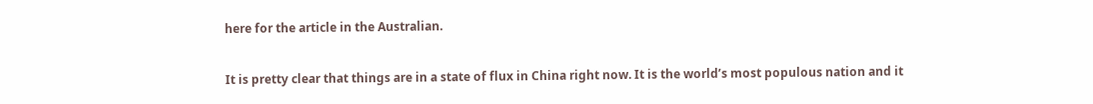here for the article in the Australian.

It is pretty clear that things are in a state of flux in China right now. It is the world’s most populous nation and it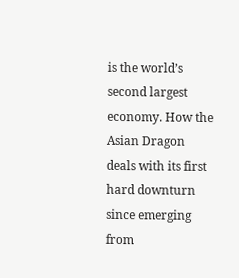is the world’s second largest economy. How the Asian Dragon deals with its first hard downturn since emerging from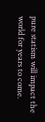pure statism will impact the world for years to come.